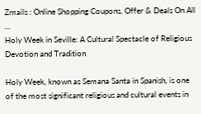Zmails : Online Shopping Coupons, Offer & Deals On All ...
Holy Week in Seville: A Cultural Spectacle of Religious Devotion and Tradition

Holy Week, known as Semana Santa in Spanish, is one of the most significant religious and cultural events in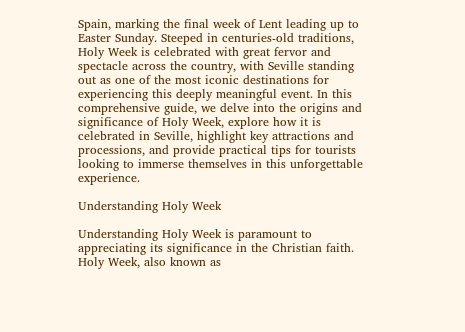Spain, marking the final week of Lent leading up to Easter Sunday. Steeped in centuries-old traditions, Holy Week is celebrated with great fervor and spectacle across the country, with Seville standing out as one of the most iconic destinations for experiencing this deeply meaningful event. In this comprehensive guide, we delve into the origins and significance of Holy Week, explore how it is celebrated in Seville, highlight key attractions and processions, and provide practical tips for tourists looking to immerse themselves in this unforgettable experience.

Understanding Holy Week

Understanding Holy Week is paramount to appreciating its significance in the Christian faith. Holy Week, also known as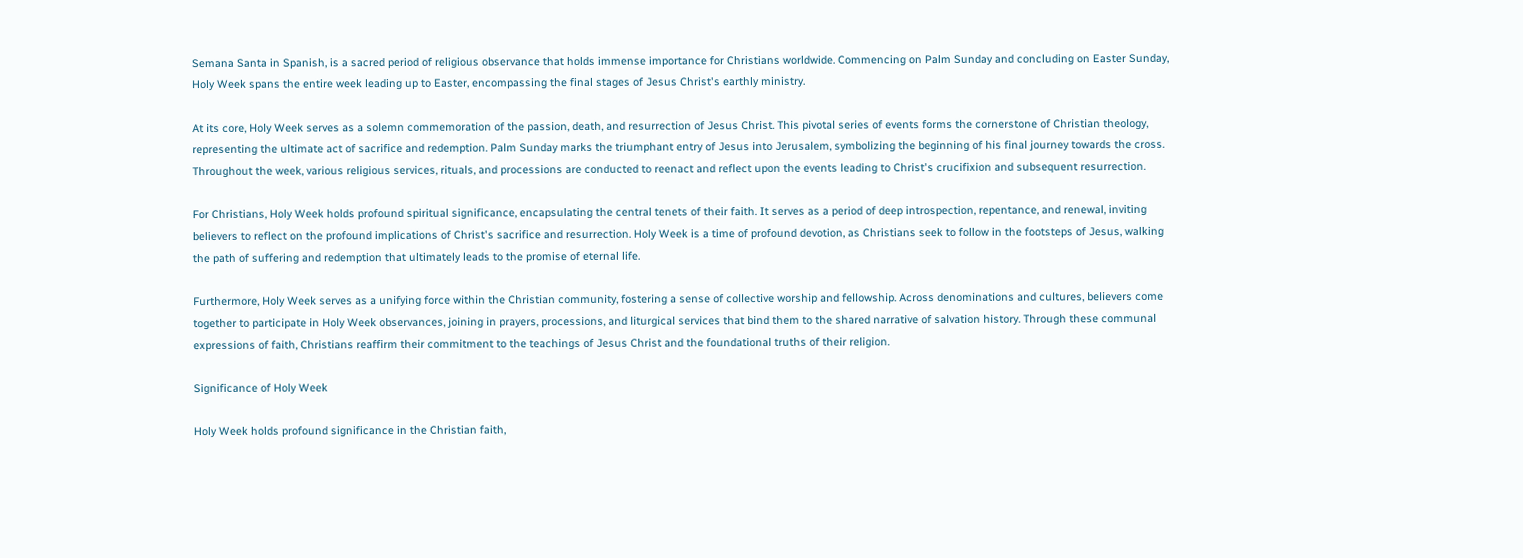Semana Santa in Spanish, is a sacred period of religious observance that holds immense importance for Christians worldwide. Commencing on Palm Sunday and concluding on Easter Sunday, Holy Week spans the entire week leading up to Easter, encompassing the final stages of Jesus Christ's earthly ministry.

At its core, Holy Week serves as a solemn commemoration of the passion, death, and resurrection of Jesus Christ. This pivotal series of events forms the cornerstone of Christian theology, representing the ultimate act of sacrifice and redemption. Palm Sunday marks the triumphant entry of Jesus into Jerusalem, symbolizing the beginning of his final journey towards the cross. Throughout the week, various religious services, rituals, and processions are conducted to reenact and reflect upon the events leading to Christ's crucifixion and subsequent resurrection.

For Christians, Holy Week holds profound spiritual significance, encapsulating the central tenets of their faith. It serves as a period of deep introspection, repentance, and renewal, inviting believers to reflect on the profound implications of Christ's sacrifice and resurrection. Holy Week is a time of profound devotion, as Christians seek to follow in the footsteps of Jesus, walking the path of suffering and redemption that ultimately leads to the promise of eternal life.

Furthermore, Holy Week serves as a unifying force within the Christian community, fostering a sense of collective worship and fellowship. Across denominations and cultures, believers come together to participate in Holy Week observances, joining in prayers, processions, and liturgical services that bind them to the shared narrative of salvation history. Through these communal expressions of faith, Christians reaffirm their commitment to the teachings of Jesus Christ and the foundational truths of their religion.

Significance of Holy Week

Holy Week holds profound significance in the Christian faith,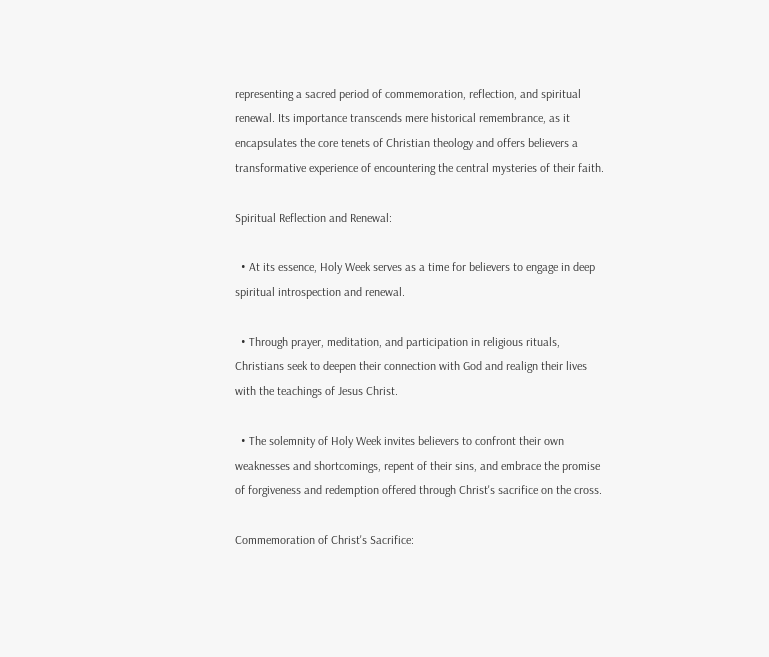representing a sacred period of commemoration, reflection, and spiritual renewal. Its importance transcends mere historical remembrance, as it encapsulates the core tenets of Christian theology and offers believers a transformative experience of encountering the central mysteries of their faith.

Spiritual Reflection and Renewal:

  • At its essence, Holy Week serves as a time for believers to engage in deep spiritual introspection and renewal.

  • Through prayer, meditation, and participation in religious rituals, Christians seek to deepen their connection with God and realign their lives with the teachings of Jesus Christ.

  • The solemnity of Holy Week invites believers to confront their own weaknesses and shortcomings, repent of their sins, and embrace the promise of forgiveness and redemption offered through Christ's sacrifice on the cross.

Commemoration of Christ's Sacrifice: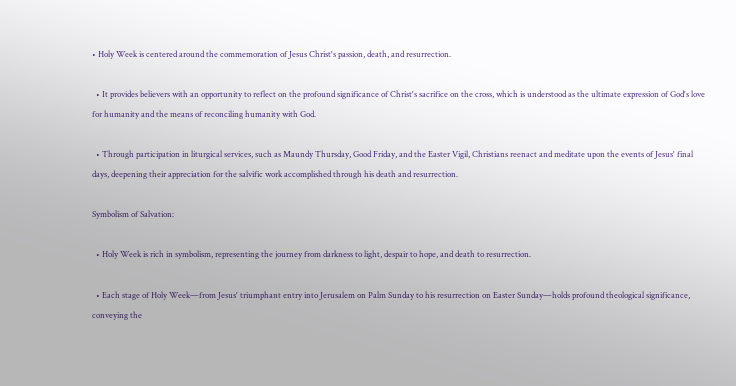• Holy Week is centered around the commemoration of Jesus Christ's passion, death, and resurrection.

  • It provides believers with an opportunity to reflect on the profound significance of Christ's sacrifice on the cross, which is understood as the ultimate expression of God's love for humanity and the means of reconciling humanity with God.

  • Through participation in liturgical services, such as Maundy Thursday, Good Friday, and the Easter Vigil, Christians reenact and meditate upon the events of Jesus' final days, deepening their appreciation for the salvific work accomplished through his death and resurrection.

Symbolism of Salvation:

  • Holy Week is rich in symbolism, representing the journey from darkness to light, despair to hope, and death to resurrection.

  • Each stage of Holy Week—from Jesus' triumphant entry into Jerusalem on Palm Sunday to his resurrection on Easter Sunday—holds profound theological significance, conveying the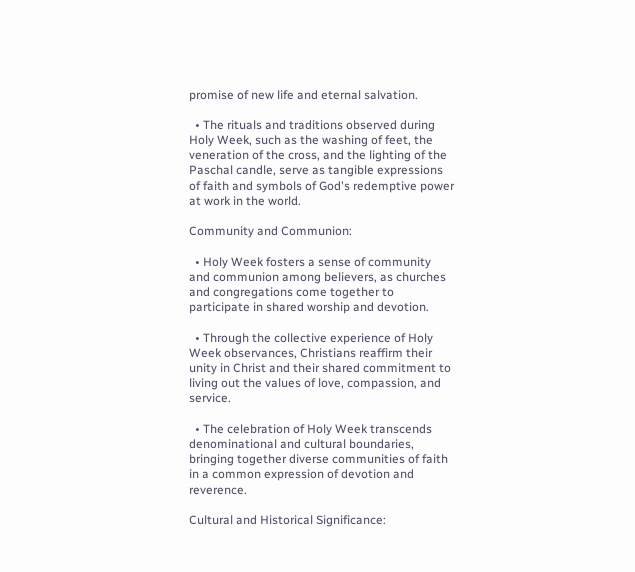promise of new life and eternal salvation.

  • The rituals and traditions observed during Holy Week, such as the washing of feet, the veneration of the cross, and the lighting of the Paschal candle, serve as tangible expressions of faith and symbols of God's redemptive power at work in the world.

Community and Communion:

  • Holy Week fosters a sense of community and communion among believers, as churches and congregations come together to participate in shared worship and devotion.

  • Through the collective experience of Holy Week observances, Christians reaffirm their unity in Christ and their shared commitment to living out the values of love, compassion, and service.

  • The celebration of Holy Week transcends denominational and cultural boundaries, bringing together diverse communities of faith in a common expression of devotion and reverence.

Cultural and Historical Significance: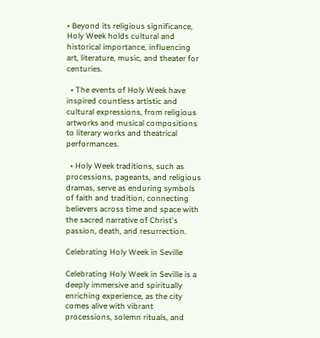• Beyond its religious significance, Holy Week holds cultural and historical importance, influencing art, literature, music, and theater for centuries.

  • The events of Holy Week have inspired countless artistic and cultural expressions, from religious artworks and musical compositions to literary works and theatrical performances.

  • Holy Week traditions, such as processions, pageants, and religious dramas, serve as enduring symbols of faith and tradition, connecting believers across time and space with the sacred narrative of Christ's passion, death, and resurrection.

Celebrating Holy Week in Seville

Celebrating Holy Week in Seville is a deeply immersive and spiritually enriching experience, as the city comes alive with vibrant processions, solemn rituals, and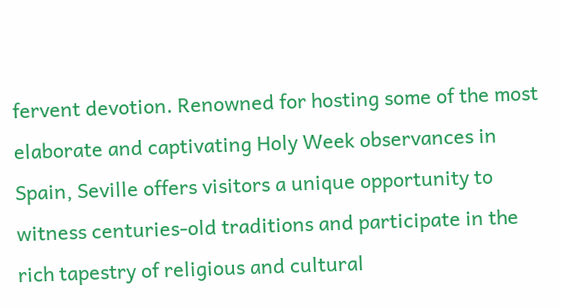fervent devotion. Renowned for hosting some of the most elaborate and captivating Holy Week observances in Spain, Seville offers visitors a unique opportunity to witness centuries-old traditions and participate in the rich tapestry of religious and cultural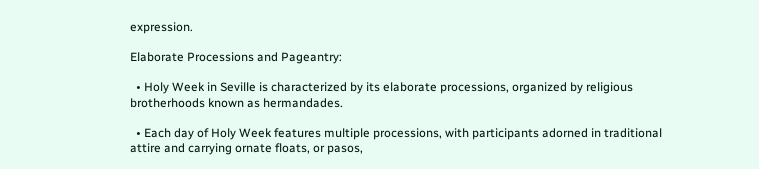expression.

Elaborate Processions and Pageantry:

  • Holy Week in Seville is characterized by its elaborate processions, organized by religious brotherhoods known as hermandades.

  • Each day of Holy Week features multiple processions, with participants adorned in traditional attire and carrying ornate floats, or pasos,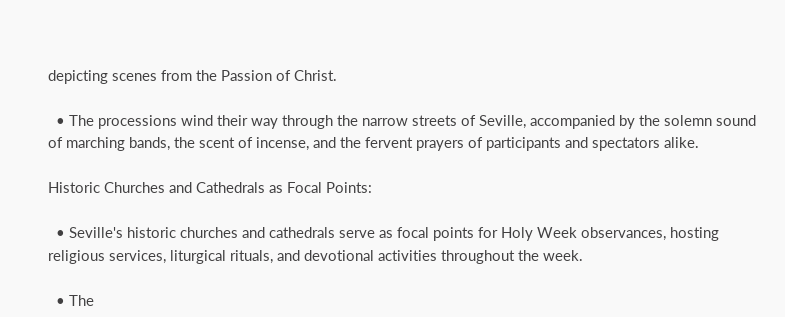depicting scenes from the Passion of Christ.

  • The processions wind their way through the narrow streets of Seville, accompanied by the solemn sound of marching bands, the scent of incense, and the fervent prayers of participants and spectators alike.

Historic Churches and Cathedrals as Focal Points:

  • Seville's historic churches and cathedrals serve as focal points for Holy Week observances, hosting religious services, liturgical rituals, and devotional activities throughout the week.

  • The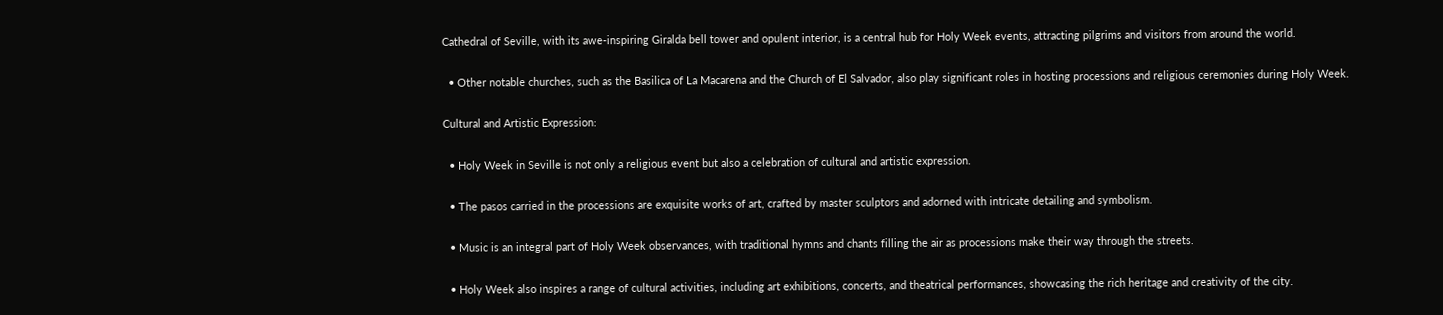Cathedral of Seville, with its awe-inspiring Giralda bell tower and opulent interior, is a central hub for Holy Week events, attracting pilgrims and visitors from around the world.

  • Other notable churches, such as the Basilica of La Macarena and the Church of El Salvador, also play significant roles in hosting processions and religious ceremonies during Holy Week.

Cultural and Artistic Expression:

  • Holy Week in Seville is not only a religious event but also a celebration of cultural and artistic expression.

  • The pasos carried in the processions are exquisite works of art, crafted by master sculptors and adorned with intricate detailing and symbolism.

  • Music is an integral part of Holy Week observances, with traditional hymns and chants filling the air as processions make their way through the streets.

  • Holy Week also inspires a range of cultural activities, including art exhibitions, concerts, and theatrical performances, showcasing the rich heritage and creativity of the city.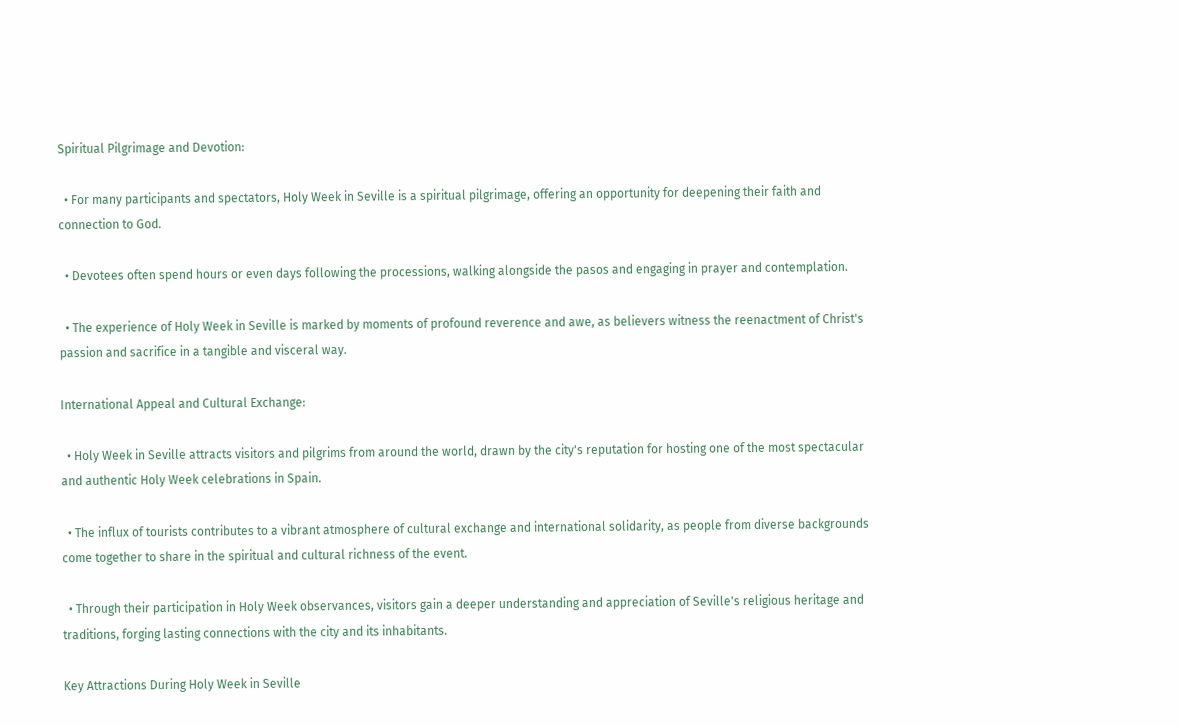Spiritual Pilgrimage and Devotion:

  • For many participants and spectators, Holy Week in Seville is a spiritual pilgrimage, offering an opportunity for deepening their faith and connection to God.

  • Devotees often spend hours or even days following the processions, walking alongside the pasos and engaging in prayer and contemplation.

  • The experience of Holy Week in Seville is marked by moments of profound reverence and awe, as believers witness the reenactment of Christ's passion and sacrifice in a tangible and visceral way.

International Appeal and Cultural Exchange:

  • Holy Week in Seville attracts visitors and pilgrims from around the world, drawn by the city's reputation for hosting one of the most spectacular and authentic Holy Week celebrations in Spain.

  • The influx of tourists contributes to a vibrant atmosphere of cultural exchange and international solidarity, as people from diverse backgrounds come together to share in the spiritual and cultural richness of the event.

  • Through their participation in Holy Week observances, visitors gain a deeper understanding and appreciation of Seville's religious heritage and traditions, forging lasting connections with the city and its inhabitants.

Key Attractions During Holy Week in Seville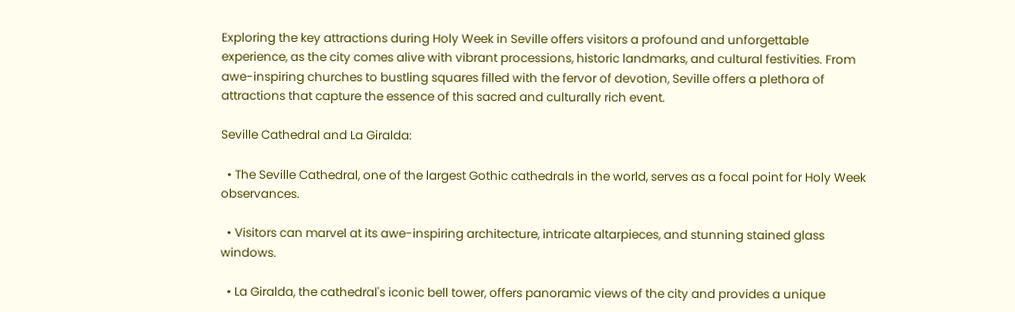Exploring the key attractions during Holy Week in Seville offers visitors a profound and unforgettable experience, as the city comes alive with vibrant processions, historic landmarks, and cultural festivities. From awe-inspiring churches to bustling squares filled with the fervor of devotion, Seville offers a plethora of attractions that capture the essence of this sacred and culturally rich event.

Seville Cathedral and La Giralda:

  • The Seville Cathedral, one of the largest Gothic cathedrals in the world, serves as a focal point for Holy Week observances.

  • Visitors can marvel at its awe-inspiring architecture, intricate altarpieces, and stunning stained glass windows.

  • La Giralda, the cathedral's iconic bell tower, offers panoramic views of the city and provides a unique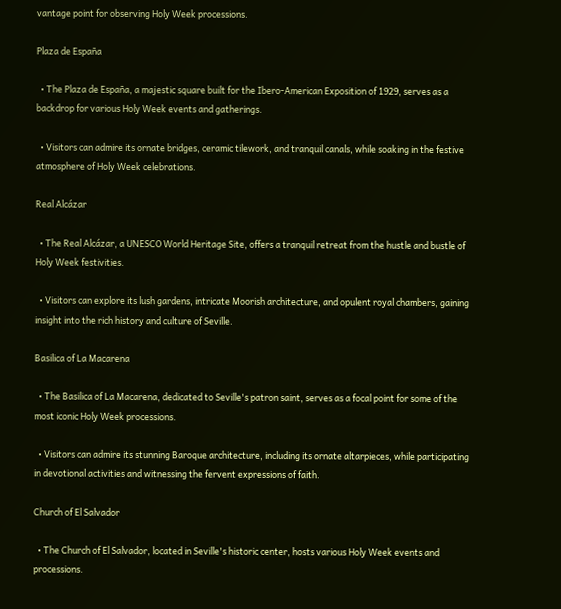vantage point for observing Holy Week processions.

Plaza de España

  • The Plaza de España, a majestic square built for the Ibero-American Exposition of 1929, serves as a backdrop for various Holy Week events and gatherings.

  • Visitors can admire its ornate bridges, ceramic tilework, and tranquil canals, while soaking in the festive atmosphere of Holy Week celebrations.

Real Alcázar

  • The Real Alcázar, a UNESCO World Heritage Site, offers a tranquil retreat from the hustle and bustle of Holy Week festivities.

  • Visitors can explore its lush gardens, intricate Moorish architecture, and opulent royal chambers, gaining insight into the rich history and culture of Seville.

Basilica of La Macarena

  • The Basilica of La Macarena, dedicated to Seville's patron saint, serves as a focal point for some of the most iconic Holy Week processions.

  • Visitors can admire its stunning Baroque architecture, including its ornate altarpieces, while participating in devotional activities and witnessing the fervent expressions of faith.

Church of El Salvador

  • The Church of El Salvador, located in Seville's historic center, hosts various Holy Week events and processions.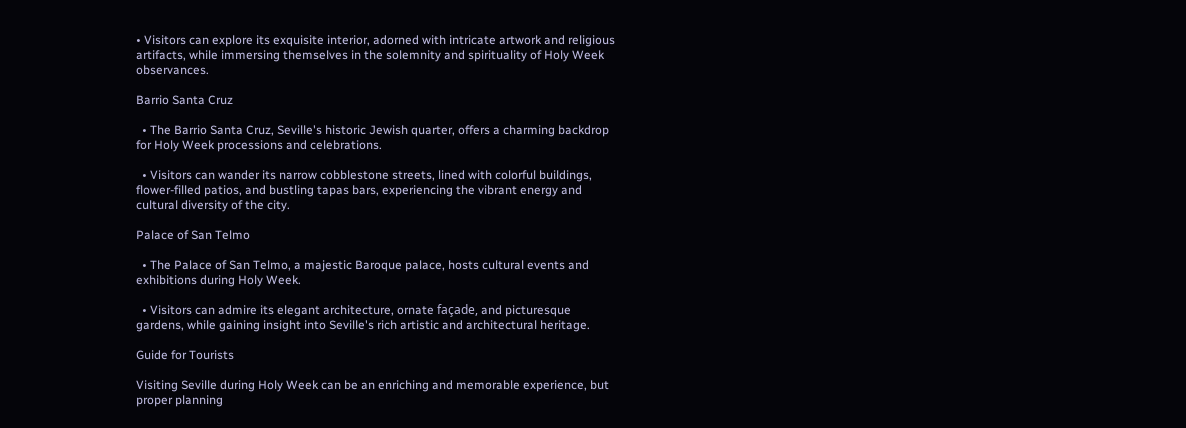• Visitors can explore its exquisite interior, adorned with intricate artwork and religious artifacts, while immersing themselves in the solemnity and spirituality of Holy Week observances.

Barrio Santa Cruz

  • The Barrio Santa Cruz, Seville's historic Jewish quarter, offers a charming backdrop for Holy Week processions and celebrations.

  • Visitors can wander its narrow cobblestone streets, lined with colorful buildings, flower-filled patios, and bustling tapas bars, experiencing the vibrant energy and cultural diversity of the city.

Palace of San Telmo

  • The Palace of San Telmo, a majestic Baroque palace, hosts cultural events and exhibitions during Holy Week.

  • Visitors can admire its elegant architecture, ornate façade, and picturesque gardens, while gaining insight into Seville's rich artistic and architectural heritage.

Guide for Tourists

Visiting Seville during Holy Week can be an enriching and memorable experience, but proper planning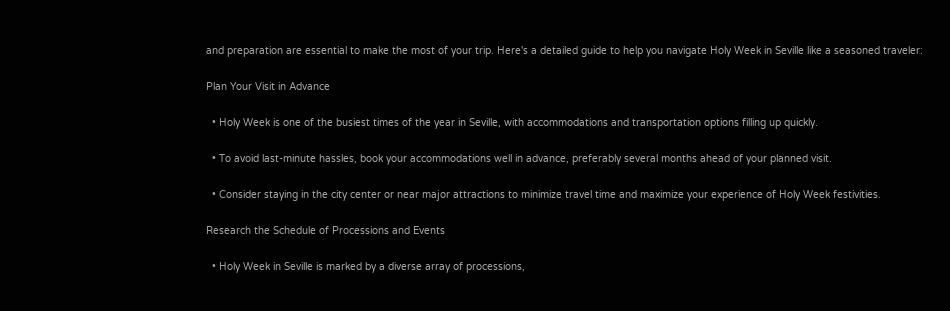and preparation are essential to make the most of your trip. Here's a detailed guide to help you navigate Holy Week in Seville like a seasoned traveler:

Plan Your Visit in Advance

  • Holy Week is one of the busiest times of the year in Seville, with accommodations and transportation options filling up quickly.

  • To avoid last-minute hassles, book your accommodations well in advance, preferably several months ahead of your planned visit.

  • Consider staying in the city center or near major attractions to minimize travel time and maximize your experience of Holy Week festivities.

Research the Schedule of Processions and Events

  • Holy Week in Seville is marked by a diverse array of processions,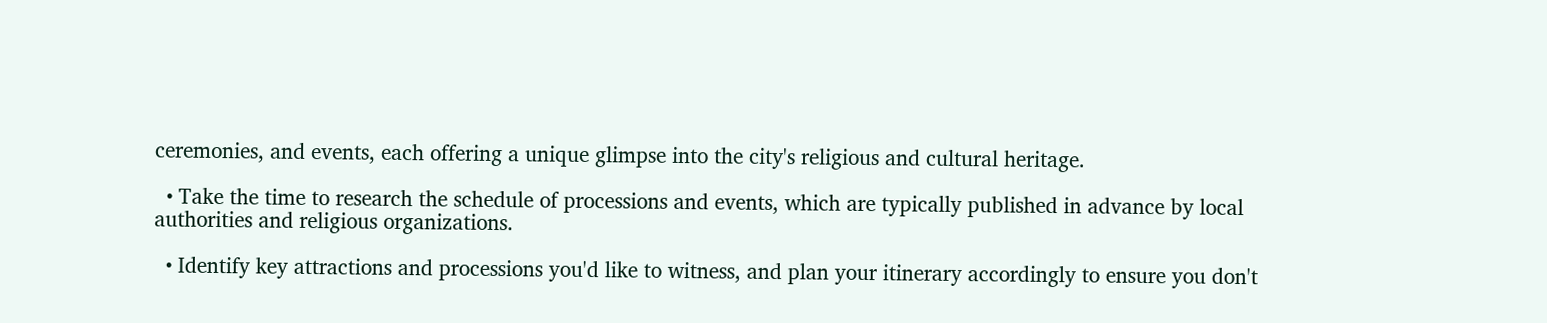ceremonies, and events, each offering a unique glimpse into the city's religious and cultural heritage.

  • Take the time to research the schedule of processions and events, which are typically published in advance by local authorities and religious organizations.

  • Identify key attractions and processions you'd like to witness, and plan your itinerary accordingly to ensure you don't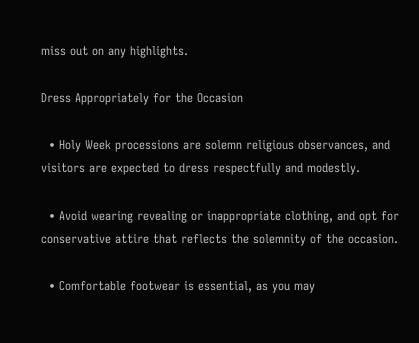miss out on any highlights.

Dress Appropriately for the Occasion

  • Holy Week processions are solemn religious observances, and visitors are expected to dress respectfully and modestly.

  • Avoid wearing revealing or inappropriate clothing, and opt for conservative attire that reflects the solemnity of the occasion.

  • Comfortable footwear is essential, as you may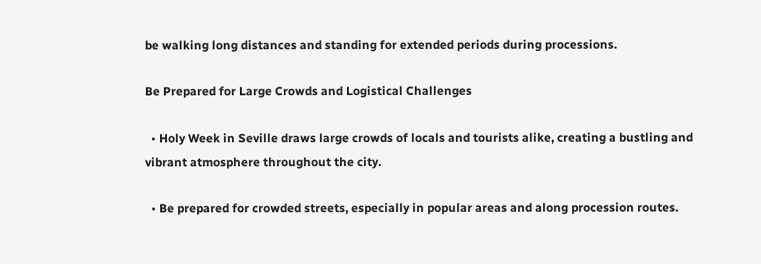be walking long distances and standing for extended periods during processions.

Be Prepared for Large Crowds and Logistical Challenges

  • Holy Week in Seville draws large crowds of locals and tourists alike, creating a bustling and vibrant atmosphere throughout the city.

  • Be prepared for crowded streets, especially in popular areas and along procession routes.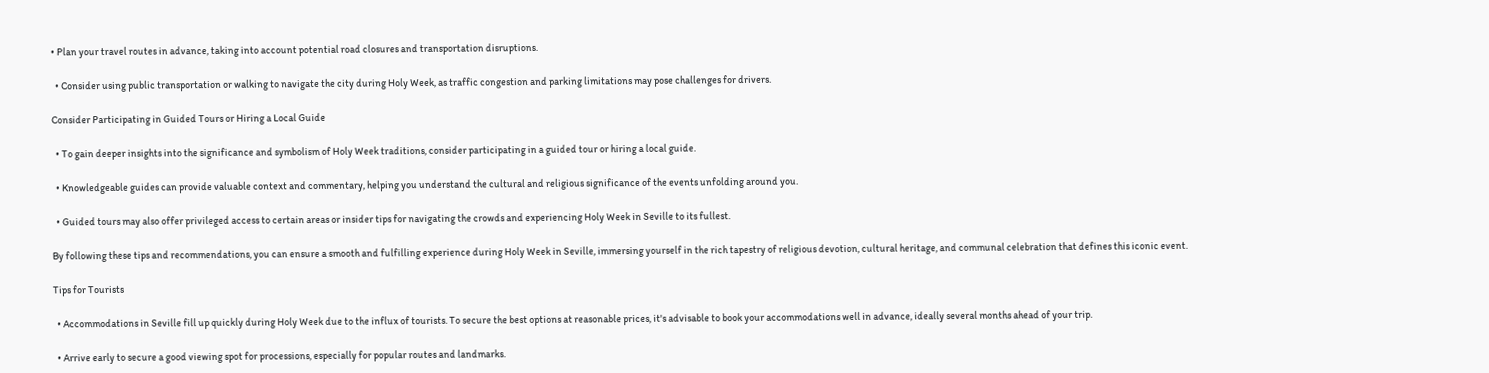• Plan your travel routes in advance, taking into account potential road closures and transportation disruptions.

  • Consider using public transportation or walking to navigate the city during Holy Week, as traffic congestion and parking limitations may pose challenges for drivers.

Consider Participating in Guided Tours or Hiring a Local Guide

  • To gain deeper insights into the significance and symbolism of Holy Week traditions, consider participating in a guided tour or hiring a local guide.

  • Knowledgeable guides can provide valuable context and commentary, helping you understand the cultural and religious significance of the events unfolding around you.

  • Guided tours may also offer privileged access to certain areas or insider tips for navigating the crowds and experiencing Holy Week in Seville to its fullest.

By following these tips and recommendations, you can ensure a smooth and fulfilling experience during Holy Week in Seville, immersing yourself in the rich tapestry of religious devotion, cultural heritage, and communal celebration that defines this iconic event.

Tips for Tourists

  • Accommodations in Seville fill up quickly during Holy Week due to the influx of tourists. To secure the best options at reasonable prices, it's advisable to book your accommodations well in advance, ideally several months ahead of your trip.

  • Arrive early to secure a good viewing spot for processions, especially for popular routes and landmarks.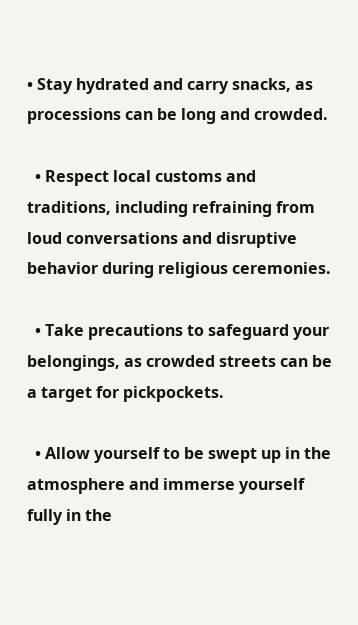• Stay hydrated and carry snacks, as processions can be long and crowded.

  • Respect local customs and traditions, including refraining from loud conversations and disruptive behavior during religious ceremonies.

  • Take precautions to safeguard your belongings, as crowded streets can be a target for pickpockets.

  • Allow yourself to be swept up in the atmosphere and immerse yourself fully in the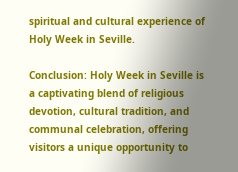spiritual and cultural experience of Holy Week in Seville.

Conclusion: Holy Week in Seville is a captivating blend of religious devotion, cultural tradition, and communal celebration, offering visitors a unique opportunity to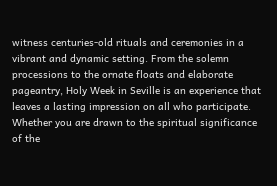witness centuries-old rituals and ceremonies in a vibrant and dynamic setting. From the solemn processions to the ornate floats and elaborate pageantry, Holy Week in Seville is an experience that leaves a lasting impression on all who participate. Whether you are drawn to the spiritual significance of the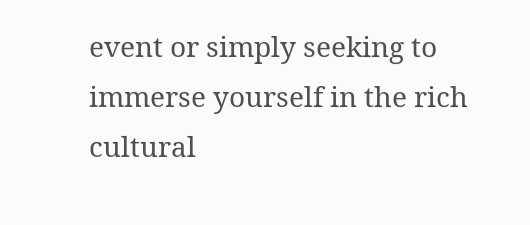event or simply seeking to immerse yourself in the rich cultural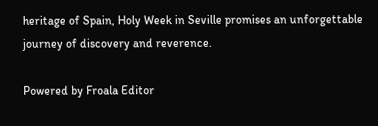heritage of Spain, Holy Week in Seville promises an unforgettable journey of discovery and reverence.

Powered by Froala Editor